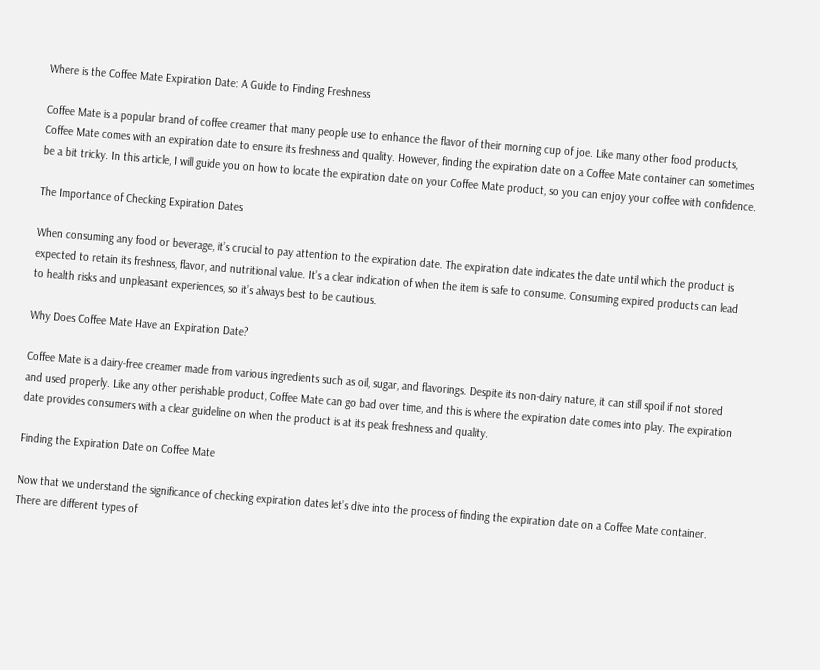Where is the Coffee Mate Expiration Date: A Guide to Finding Freshness

Coffee Mate is a popular brand of coffee creamer that many people use to enhance the flavor of their morning cup of joe. Like many other food products, Coffee Mate comes with an expiration date to ensure its freshness and quality. However, finding the expiration date on a Coffee Mate container can sometimes be a bit tricky. In this article, I will guide you on how to locate the expiration date on your Coffee Mate product, so you can enjoy your coffee with confidence.

The Importance of Checking Expiration Dates

When consuming any food or beverage, it’s crucial to pay attention to the expiration date. The expiration date indicates the date until which the product is expected to retain its freshness, flavor, and nutritional value. It’s a clear indication of when the item is safe to consume. Consuming expired products can lead to health risks and unpleasant experiences, so it’s always best to be cautious.

Why Does Coffee Mate Have an Expiration Date?

Coffee Mate is a dairy-free creamer made from various ingredients such as oil, sugar, and flavorings. Despite its non-dairy nature, it can still spoil if not stored and used properly. Like any other perishable product, Coffee Mate can go bad over time, and this is where the expiration date comes into play. The expiration date provides consumers with a clear guideline on when the product is at its peak freshness and quality.

Finding the Expiration Date on Coffee Mate

Now that we understand the significance of checking expiration dates let’s dive into the process of finding the expiration date on a Coffee Mate container. There are different types of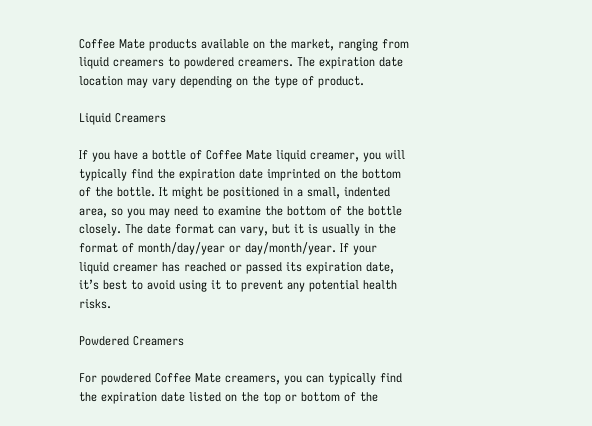Coffee Mate products available on the market, ranging from liquid creamers to powdered creamers. The expiration date location may vary depending on the type of product.

Liquid Creamers

If you have a bottle of Coffee Mate liquid creamer, you will typically find the expiration date imprinted on the bottom of the bottle. It might be positioned in a small, indented area, so you may need to examine the bottom of the bottle closely. The date format can vary, but it is usually in the format of month/day/year or day/month/year. If your liquid creamer has reached or passed its expiration date, it’s best to avoid using it to prevent any potential health risks.

Powdered Creamers

For powdered Coffee Mate creamers, you can typically find the expiration date listed on the top or bottom of the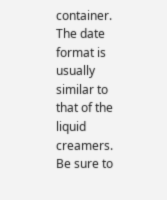container. The date format is usually similar to that of the liquid creamers. Be sure to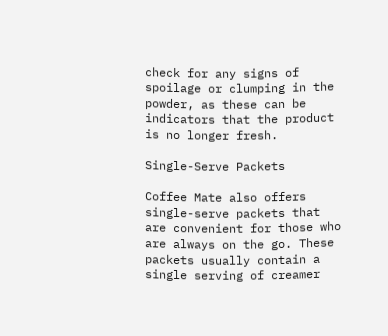check for any signs of spoilage or clumping in the powder, as these can be indicators that the product is no longer fresh.

Single-Serve Packets

Coffee Mate also offers single-serve packets that are convenient for those who are always on the go. These packets usually contain a single serving of creamer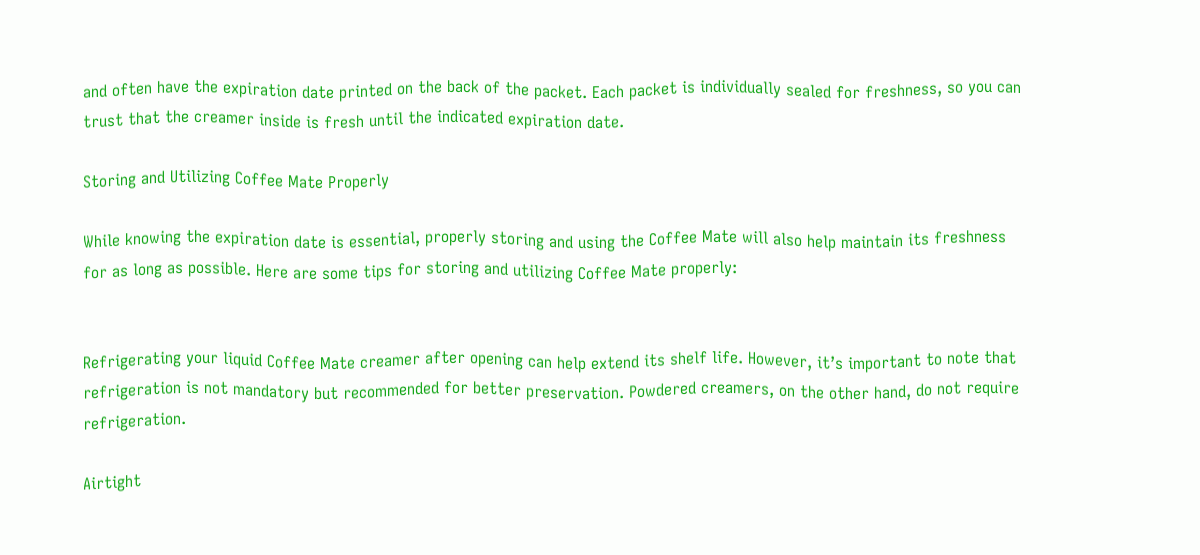and often have the expiration date printed on the back of the packet. Each packet is individually sealed for freshness, so you can trust that the creamer inside is fresh until the indicated expiration date.

Storing and Utilizing Coffee Mate Properly

While knowing the expiration date is essential, properly storing and using the Coffee Mate will also help maintain its freshness for as long as possible. Here are some tips for storing and utilizing Coffee Mate properly:


Refrigerating your liquid Coffee Mate creamer after opening can help extend its shelf life. However, it’s important to note that refrigeration is not mandatory but recommended for better preservation. Powdered creamers, on the other hand, do not require refrigeration.

Airtight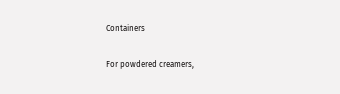Containers

For powdered creamers,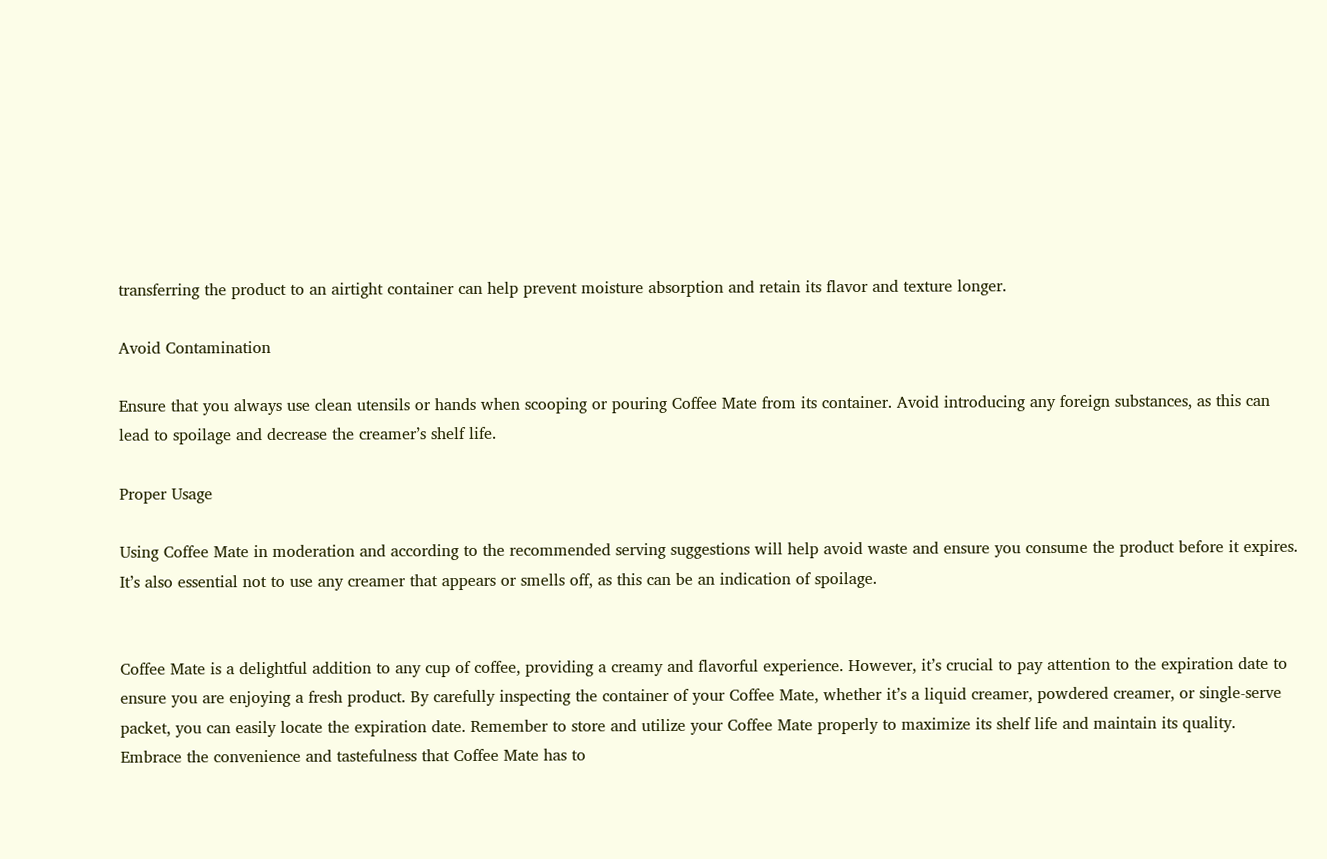transferring the product to an airtight container can help prevent moisture absorption and retain its flavor and texture longer.

Avoid Contamination

Ensure that you always use clean utensils or hands when scooping or pouring Coffee Mate from its container. Avoid introducing any foreign substances, as this can lead to spoilage and decrease the creamer’s shelf life.

Proper Usage

Using Coffee Mate in moderation and according to the recommended serving suggestions will help avoid waste and ensure you consume the product before it expires. It’s also essential not to use any creamer that appears or smells off, as this can be an indication of spoilage.


Coffee Mate is a delightful addition to any cup of coffee, providing a creamy and flavorful experience. However, it’s crucial to pay attention to the expiration date to ensure you are enjoying a fresh product. By carefully inspecting the container of your Coffee Mate, whether it’s a liquid creamer, powdered creamer, or single-serve packet, you can easily locate the expiration date. Remember to store and utilize your Coffee Mate properly to maximize its shelf life and maintain its quality. Embrace the convenience and tastefulness that Coffee Mate has to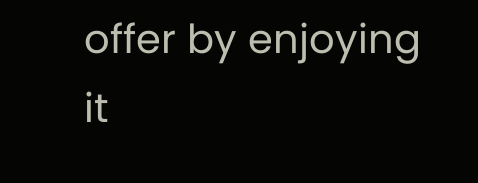offer by enjoying it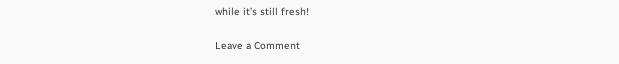while it’s still fresh!

Leave a Comment